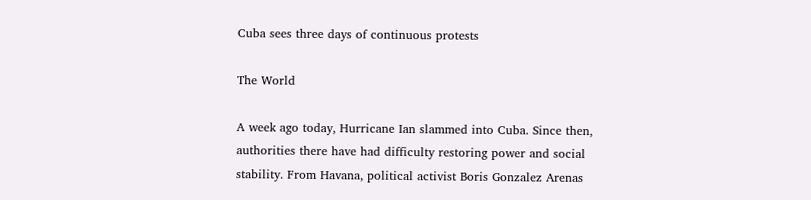Cuba sees three days of continuous protests

The World

A week ago today, Hurricane Ian slammed into Cuba. Since then, authorities there have had difficulty restoring power and social stability. From Havana, political activist Boris Gonzalez Arenas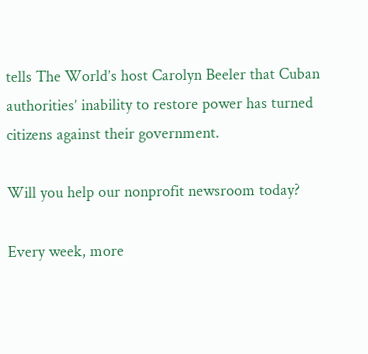tells The World’s host Carolyn Beeler that Cuban authorities’ inability to restore power has turned citizens against their government.

Will you help our nonprofit newsroom today?

Every week, more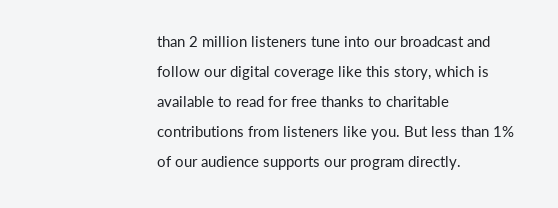than 2 million listeners tune into our broadcast and follow our digital coverage like this story, which is available to read for free thanks to charitable contributions from listeners like you. But less than 1% of our audience supports our program directly.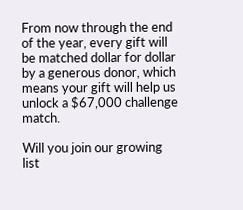From now through the end of the year, every gift will be matched dollar for dollar by a generous donor, which means your gift will help us unlock a $67,000 challenge match.

Will you join our growing list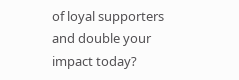of loyal supporters and double your impact today?